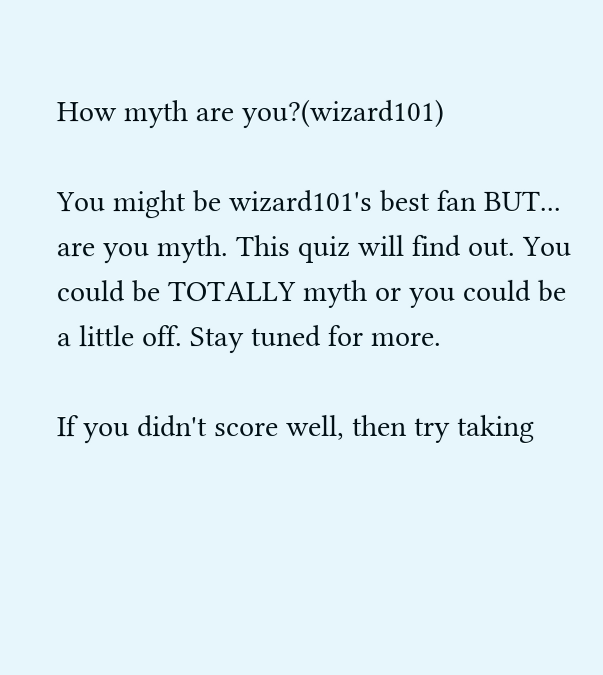How myth are you?(wizard101)

You might be wizard101's best fan BUT... are you myth. This quiz will find out. You could be TOTALLY myth or you could be a little off. Stay tuned for more.

If you didn't score well, then try taking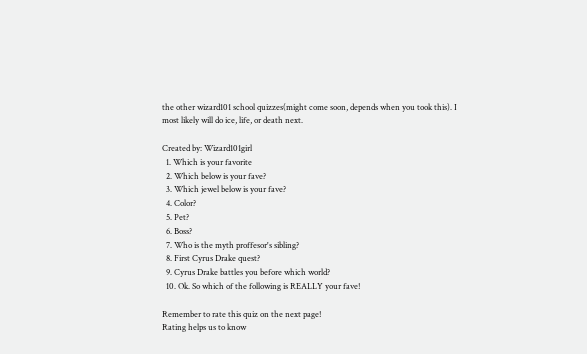the other wizard101 school quizzes(might come soon, depends when you took this). I most likely will do ice, life, or death next.

Created by: Wizard101girl
  1. Which is your favorite
  2. Which below is your fave?
  3. Which jewel below is your fave?
  4. Color?
  5. Pet?
  6. Boss?
  7. Who is the myth proffesor's sibling?
  8. First Cyrus Drake quest?
  9. Cyrus Drake battles you before which world?
  10. Ok. So which of the following is REALLY your fave!

Remember to rate this quiz on the next page!
Rating helps us to know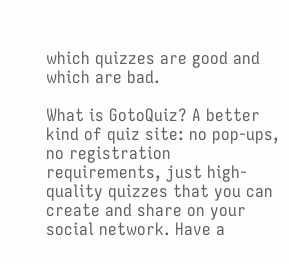which quizzes are good and which are bad.

What is GotoQuiz? A better kind of quiz site: no pop-ups, no registration requirements, just high-quality quizzes that you can create and share on your social network. Have a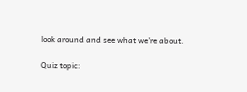look around and see what we're about.

Quiz topic: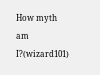How myth am I?(wizard101)